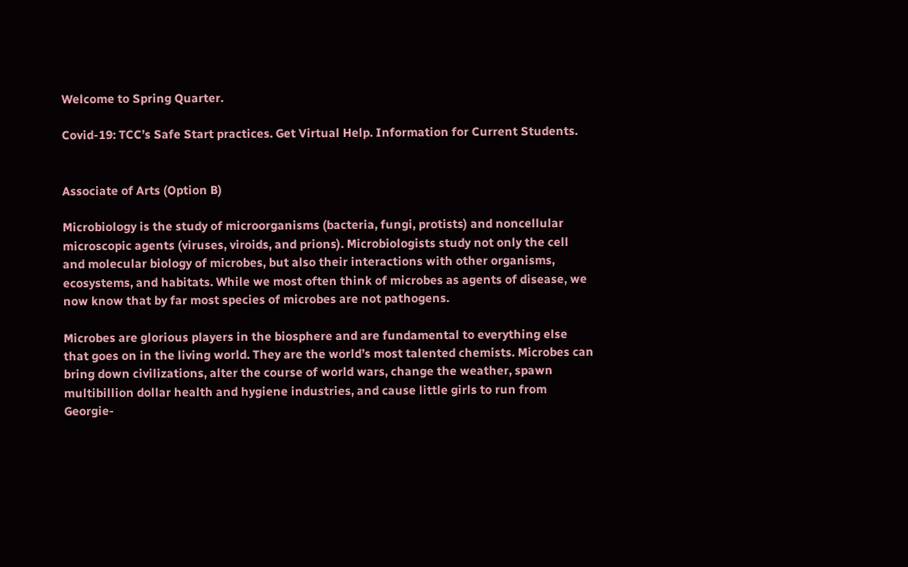Welcome to Spring Quarter.

Covid-19: TCC’s Safe Start practices. Get Virtual Help. Information for Current Students.


Associate of Arts (Option B)

Microbiology is the study of microorganisms (bacteria, fungi, protists) and noncellular microscopic agents (viruses, viroids, and prions). Microbiologists study not only the cell and molecular biology of microbes, but also their interactions with other organisms, ecosystems, and habitats. While we most often think of microbes as agents of disease, we now know that by far most species of microbes are not pathogens.

Microbes are glorious players in the biosphere and are fundamental to everything else that goes on in the living world. They are the world’s most talented chemists. Microbes can bring down civilizations, alter the course of world wars, change the weather, spawn multibillion dollar health and hygiene industries, and cause little girls to run from Georgie-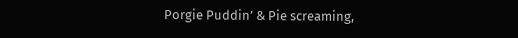Porgie Puddin’ & Pie screaming,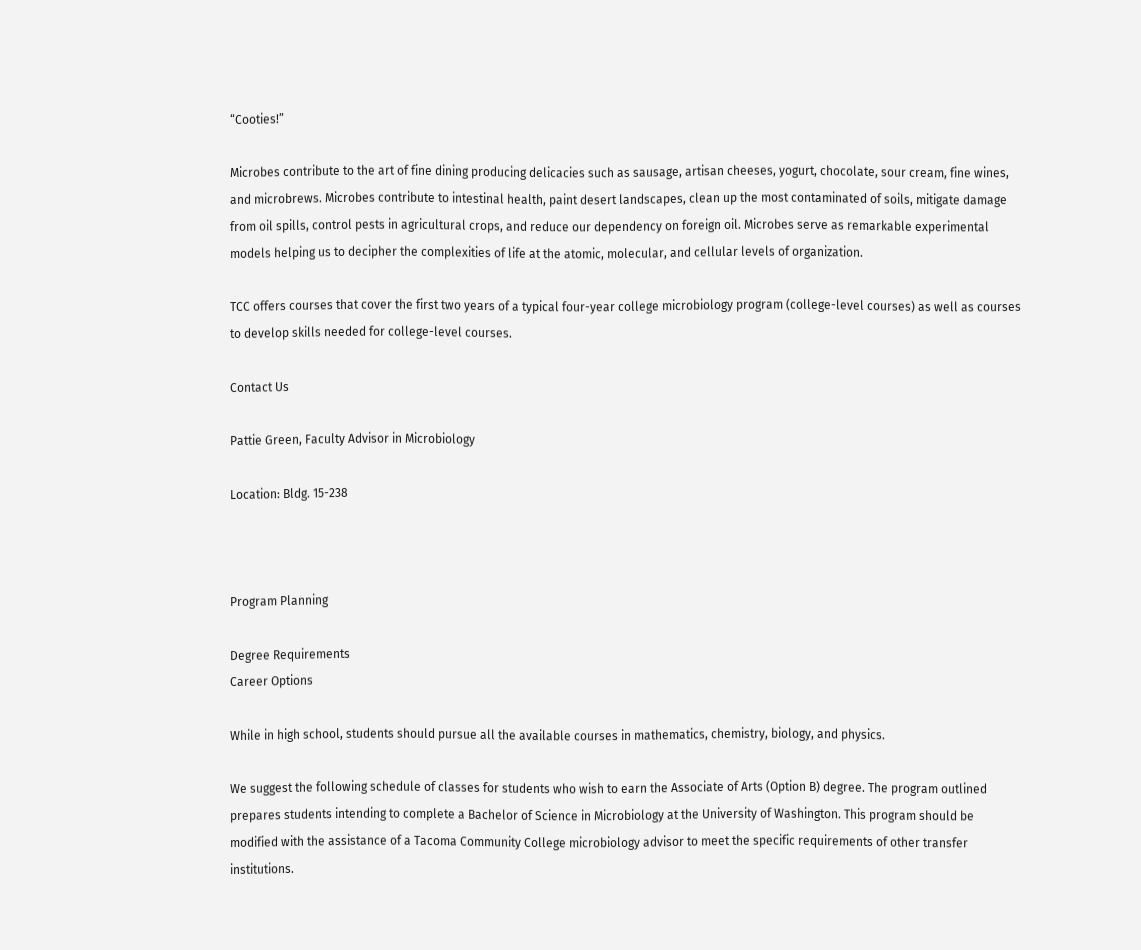“Cooties!”

Microbes contribute to the art of fine dining producing delicacies such as sausage, artisan cheeses, yogurt, chocolate, sour cream, fine wines, and microbrews. Microbes contribute to intestinal health, paint desert landscapes, clean up the most contaminated of soils, mitigate damage from oil spills, control pests in agricultural crops, and reduce our dependency on foreign oil. Microbes serve as remarkable experimental models helping us to decipher the complexities of life at the atomic, molecular, and cellular levels of organization.

TCC offers courses that cover the first two years of a typical four-year college microbiology program (college-level courses) as well as courses to develop skills needed for college-level courses.

Contact Us

Pattie Green, Faculty Advisor in Microbiology

Location: Bldg. 15-238



Program Planning

Degree Requirements
Career Options

While in high school, students should pursue all the available courses in mathematics, chemistry, biology, and physics.

We suggest the following schedule of classes for students who wish to earn the Associate of Arts (Option B) degree. The program outlined prepares students intending to complete a Bachelor of Science in Microbiology at the University of Washington. This program should be modified with the assistance of a Tacoma Community College microbiology advisor to meet the specific requirements of other transfer institutions.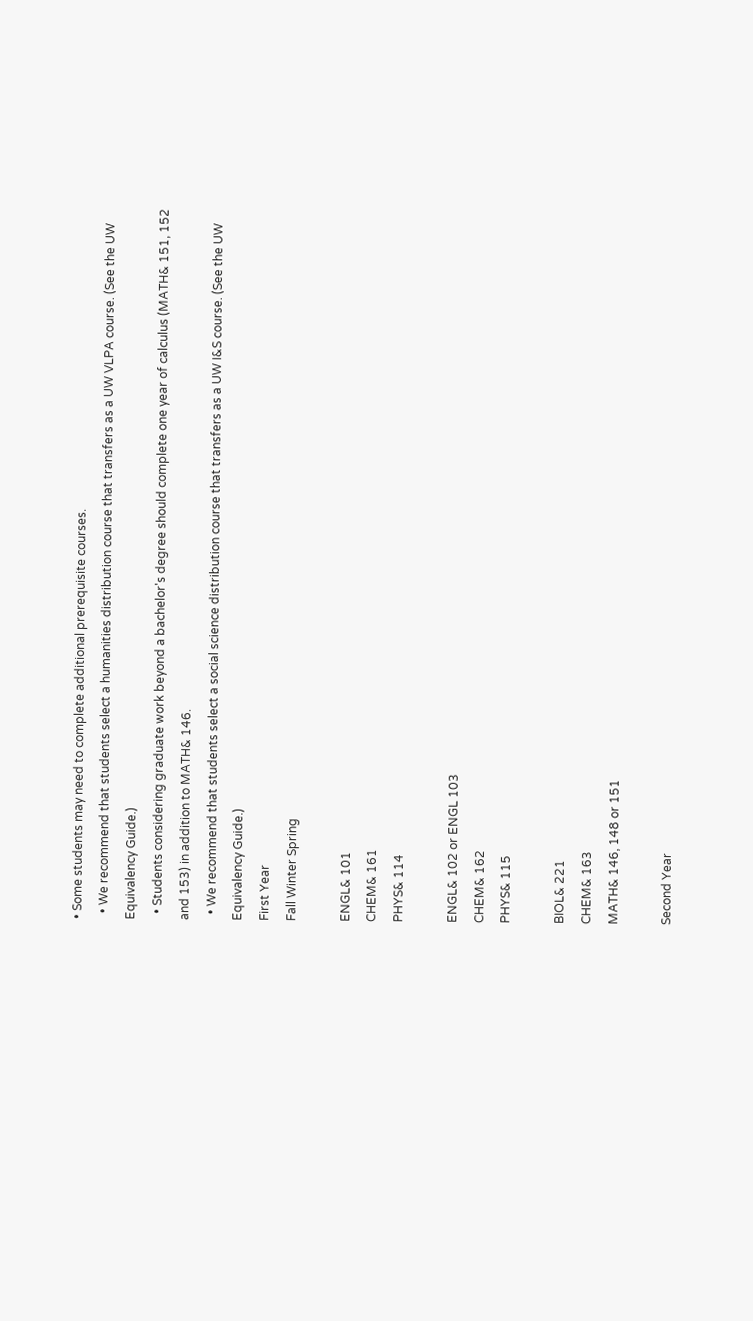• Some students may need to complete additional prerequisite courses.
  • We recommend that students select a humanities distribution course that transfers as a UW VLPA course. (See the UW Equivalency Guide.)
  • Students considering graduate work beyond a bachelor's degree should complete one year of calculus (MATH& 151, 152 and 153) in addition to MATH& 146.
  • We recommend that students select a social science distribution course that transfers as a UW I&S course. (See the UW Equivalency Guide.)
First Year
Fall Winter Spring

ENGL& 101
CHEM& 161
PHYS& 114

ENGL& 102 or ENGL 103
CHEM& 162
PHYS& 115

BIOL& 221
CHEM& 163
MATH& 146, 148 or 151

Second Year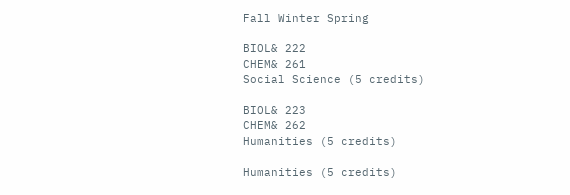Fall Winter Spring

BIOL& 222
CHEM& 261
Social Science (5 credits)

BIOL& 223
CHEM& 262
Humanities (5 credits)

Humanities (5 credits)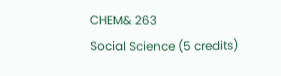CHEM& 263
Social Science (5 credits)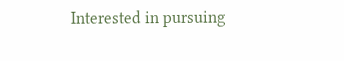Interested in pursuing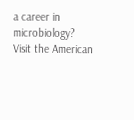a career in microbiology? Visit the American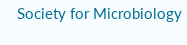Society for Microbiology